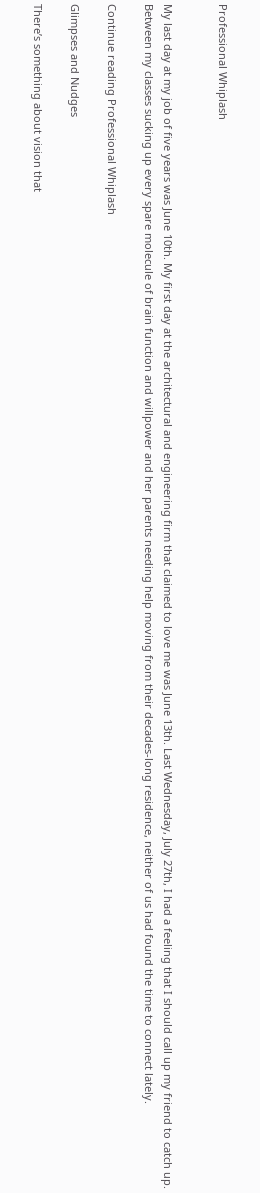Professional Whiplash


My last day at my job of five years was June 10th. My first day at the architectural and engineering firm that claimed to love me was June 13th. Last Wednesday, July 27th, I had a feeling that I should call up my friend to catch up. Between my classes sucking up every spare molecule of brain function and willpower and her parents needing help moving from their decades-long residence, neither of us had found the time to connect lately.

Continue reading Professional Whiplash

Glimpses and Nudges

There’s something about vision that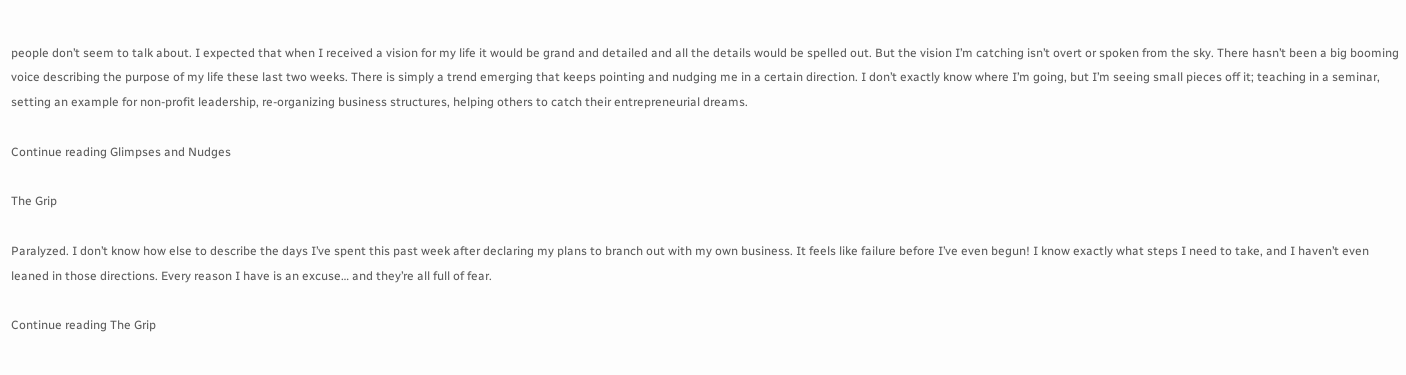people don’t seem to talk about. I expected that when I received a vision for my life it would be grand and detailed and all the details would be spelled out. But the vision I’m catching isn’t overt or spoken from the sky. There hasn’t been a big booming voice describing the purpose of my life these last two weeks. There is simply a trend emerging that keeps pointing and nudging me in a certain direction. I don’t exactly know where I’m going, but I’m seeing small pieces off it; teaching in a seminar, setting an example for non-profit leadership, re-organizing business structures, helping others to catch their entrepreneurial dreams.

Continue reading Glimpses and Nudges

The Grip

Paralyzed. I don’t know how else to describe the days I’ve spent this past week after declaring my plans to branch out with my own business. It feels like failure before I’ve even begun! I know exactly what steps I need to take, and I haven’t even leaned in those directions. Every reason I have is an excuse… and they’re all full of fear.

Continue reading The Grip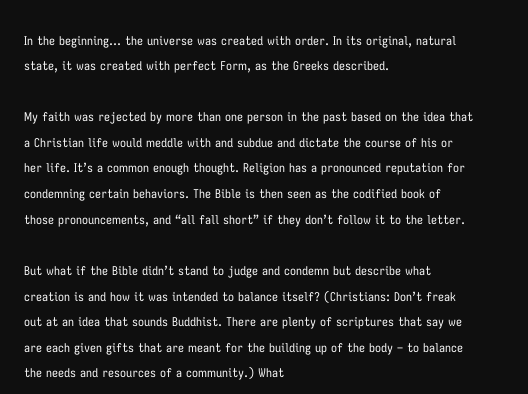In the beginning… the universe was created with order. In its original, natural state, it was created with perfect Form, as the Greeks described.

My faith was rejected by more than one person in the past based on the idea that a Christian life would meddle with and subdue and dictate the course of his or her life. It’s a common enough thought. Religion has a pronounced reputation for condemning certain behaviors. The Bible is then seen as the codified book of those pronouncements, and “all fall short” if they don’t follow it to the letter.

But what if the Bible didn’t stand to judge and condemn but describe what creation is and how it was intended to balance itself? (Christians: Don’t freak out at an idea that sounds Buddhist. There are plenty of scriptures that say we are each given gifts that are meant for the building up of the body – to balance the needs and resources of a community.) What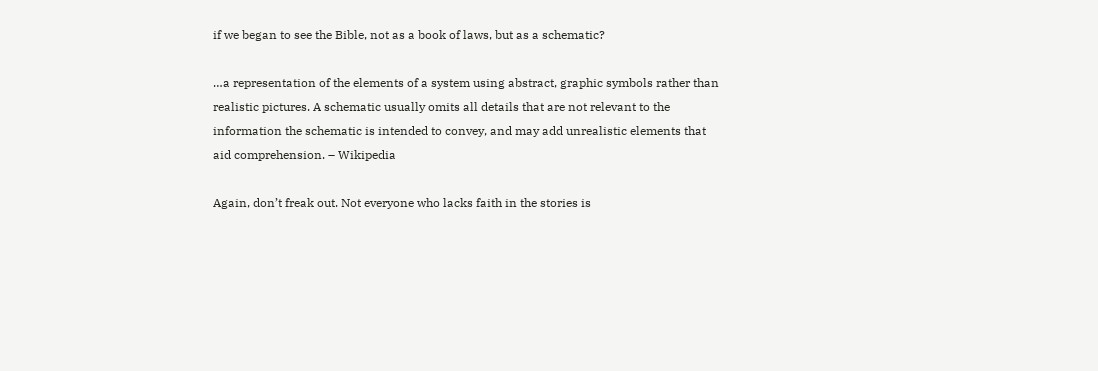if we began to see the Bible, not as a book of laws, but as a schematic?

…a representation of the elements of a system using abstract, graphic symbols rather than realistic pictures. A schematic usually omits all details that are not relevant to the information the schematic is intended to convey, and may add unrealistic elements that aid comprehension. – Wikipedia

Again, don’t freak out. Not everyone who lacks faith in the stories is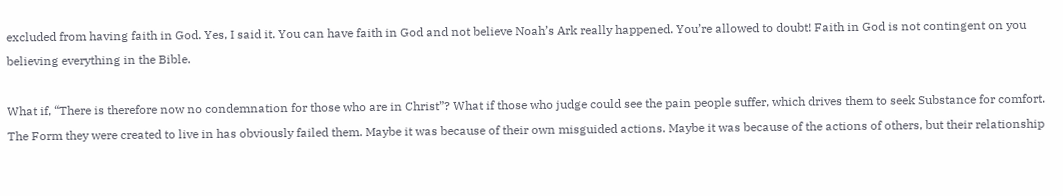excluded from having faith in God. Yes, I said it. You can have faith in God and not believe Noah’s Ark really happened. You’re allowed to doubt! Faith in God is not contingent on you believing everything in the Bible.

What if, “There is therefore now no condemnation for those who are in Christ”? What if those who judge could see the pain people suffer, which drives them to seek Substance for comfort. The Form they were created to live in has obviously failed them. Maybe it was because of their own misguided actions. Maybe it was because of the actions of others, but their relationship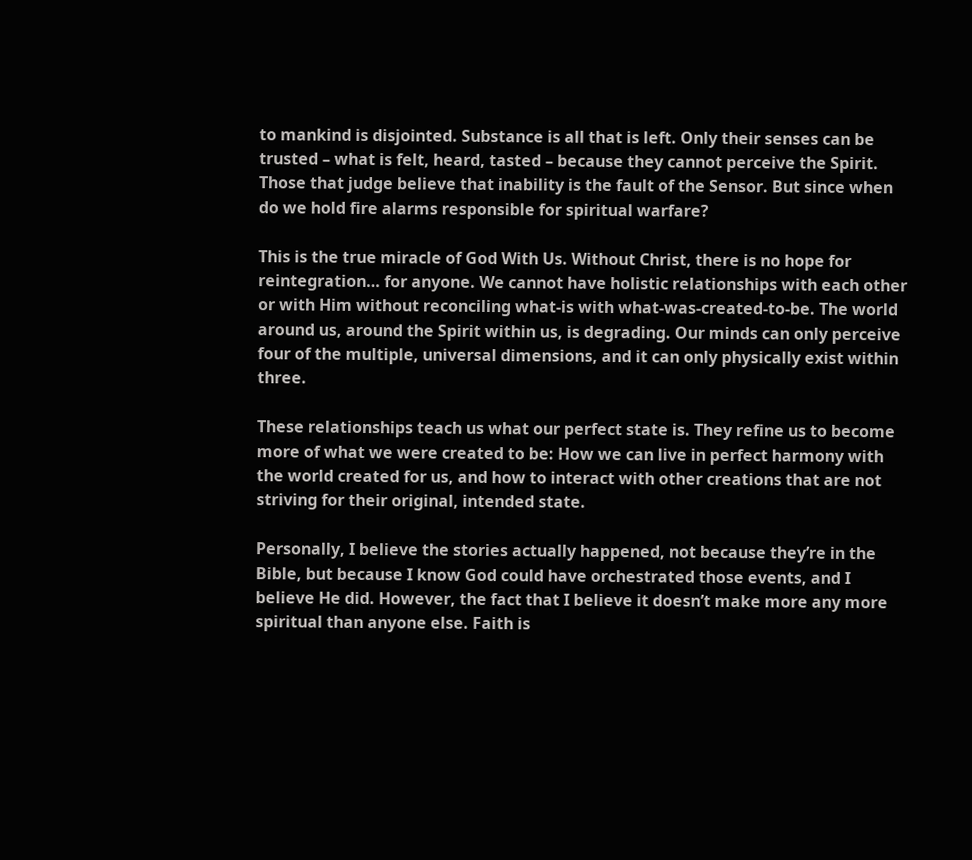to mankind is disjointed. Substance is all that is left. Only their senses can be trusted – what is felt, heard, tasted – because they cannot perceive the Spirit. Those that judge believe that inability is the fault of the Sensor. But since when do we hold fire alarms responsible for spiritual warfare?

This is the true miracle of God With Us. Without Christ, there is no hope for reintegration… for anyone. We cannot have holistic relationships with each other or with Him without reconciling what-is with what-was-created-to-be. The world around us, around the Spirit within us, is degrading. Our minds can only perceive four of the multiple, universal dimensions, and it can only physically exist within three.

These relationships teach us what our perfect state is. They refine us to become more of what we were created to be: How we can live in perfect harmony with the world created for us, and how to interact with other creations that are not striving for their original, intended state.

Personally, I believe the stories actually happened, not because they’re in the Bible, but because I know God could have orchestrated those events, and I believe He did. However, the fact that I believe it doesn’t make more any more spiritual than anyone else. Faith is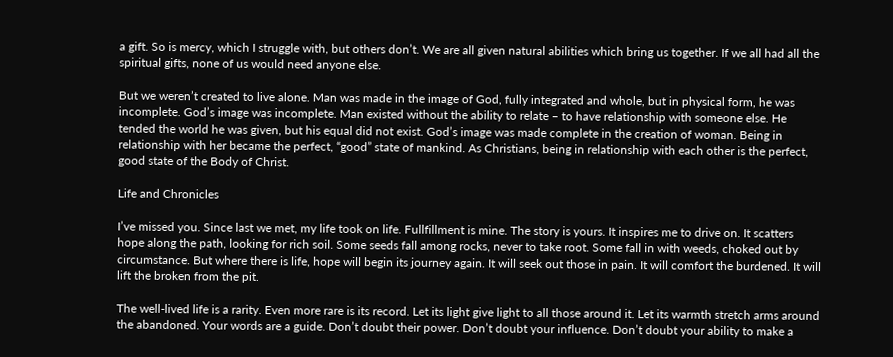a gift. So is mercy, which I struggle with, but others don’t. We are all given natural abilities which bring us together. If we all had all the spiritual gifts, none of us would need anyone else.

But we weren’t created to live alone. Man was made in the image of God, fully integrated and whole, but in physical form, he was incomplete. God’s image was incomplete. Man existed without the ability to relate – to have relationship with someone else. He tended the world he was given, but his equal did not exist. God’s image was made complete in the creation of woman. Being in relationship with her became the perfect, “good” state of mankind. As Christians, being in relationship with each other is the perfect, good state of the Body of Christ.

Life and Chronicles

I’ve missed you. Since last we met, my life took on life. Fullfillment is mine. The story is yours. It inspires me to drive on. It scatters hope along the path, looking for rich soil. Some seeds fall among rocks, never to take root. Some fall in with weeds, choked out by circumstance. But where there is life, hope will begin its journey again. It will seek out those in pain. It will comfort the burdened. It will lift the broken from the pit.

The well-lived life is a rarity. Even more rare is its record. Let its light give light to all those around it. Let its warmth stretch arms around the abandoned. Your words are a guide. Don’t doubt their power. Don’t doubt your influence. Don’t doubt your ability to make a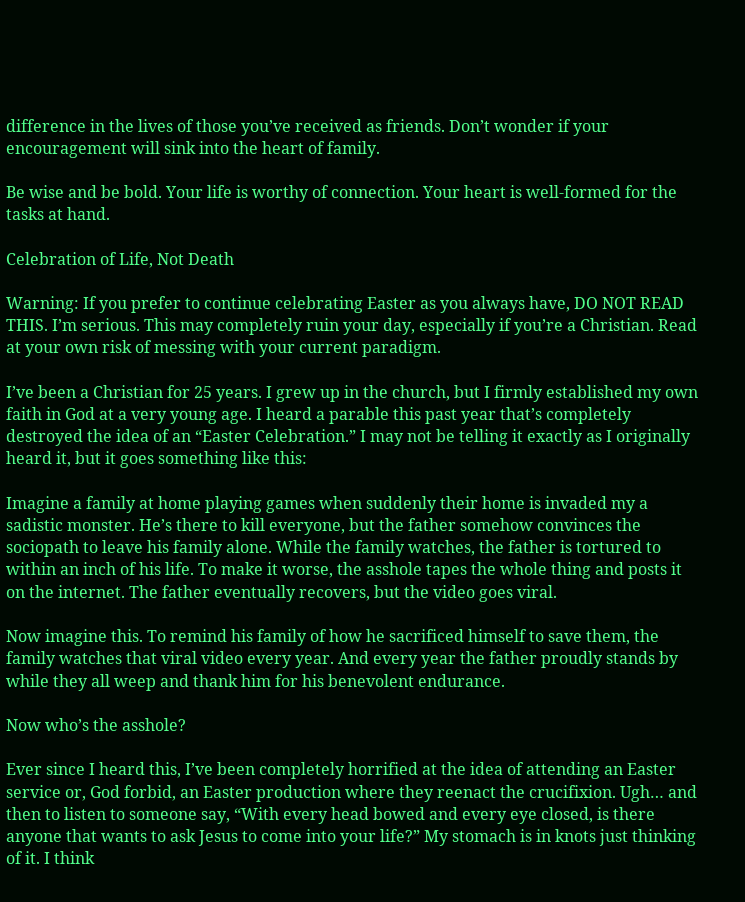difference in the lives of those you’ve received as friends. Don’t wonder if your encouragement will sink into the heart of family.

Be wise and be bold. Your life is worthy of connection. Your heart is well-formed for the tasks at hand.

Celebration of Life, Not Death

Warning: If you prefer to continue celebrating Easter as you always have, DO NOT READ THIS. I’m serious. This may completely ruin your day, especially if you’re a Christian. Read at your own risk of messing with your current paradigm.

I’ve been a Christian for 25 years. I grew up in the church, but I firmly established my own faith in God at a very young age. I heard a parable this past year that’s completely destroyed the idea of an “Easter Celebration.” I may not be telling it exactly as I originally heard it, but it goes something like this:

Imagine a family at home playing games when suddenly their home is invaded my a sadistic monster. He’s there to kill everyone, but the father somehow convinces the sociopath to leave his family alone. While the family watches, the father is tortured to within an inch of his life. To make it worse, the asshole tapes the whole thing and posts it on the internet. The father eventually recovers, but the video goes viral.

Now imagine this. To remind his family of how he sacrificed himself to save them, the family watches that viral video every year. And every year the father proudly stands by while they all weep and thank him for his benevolent endurance.

Now who’s the asshole?

Ever since I heard this, I’ve been completely horrified at the idea of attending an Easter service or, God forbid, an Easter production where they reenact the crucifixion. Ugh… and then to listen to someone say, “With every head bowed and every eye closed, is there anyone that wants to ask Jesus to come into your life?” My stomach is in knots just thinking of it. I think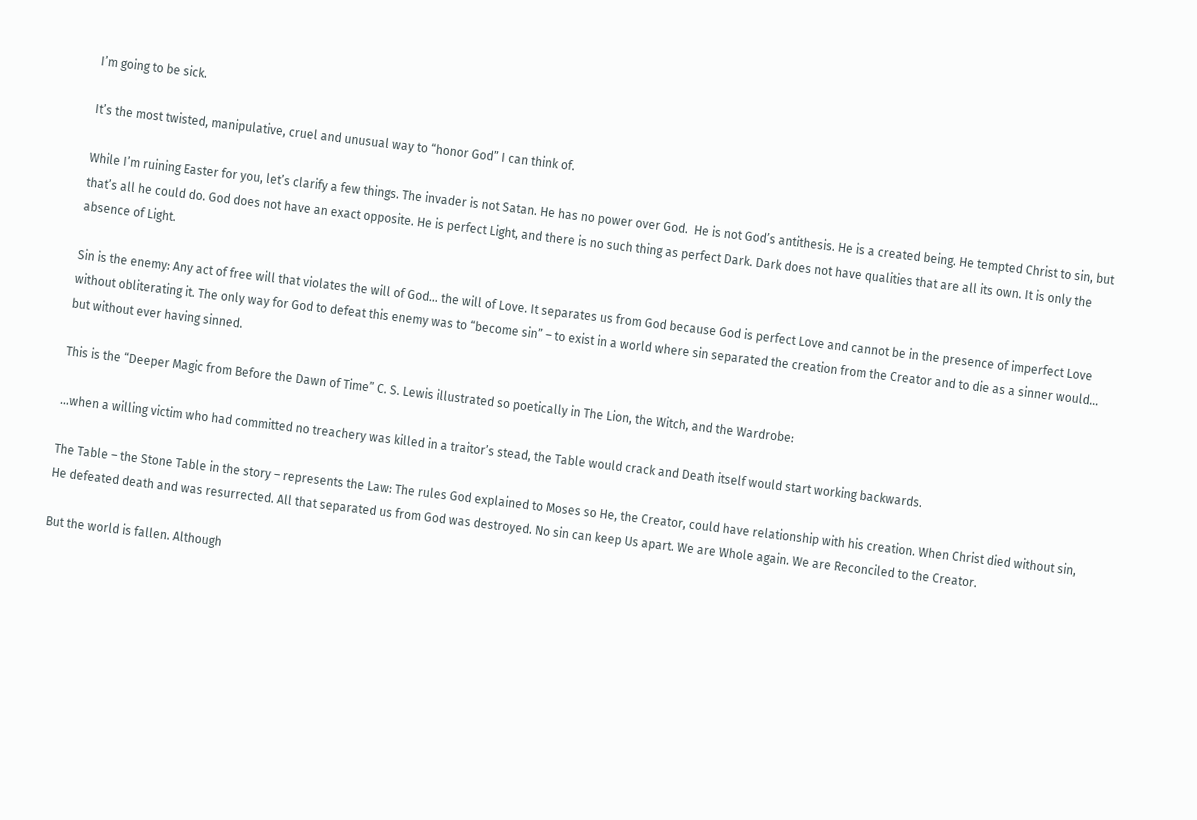I’m going to be sick.

It’s the most twisted, manipulative, cruel and unusual way to “honor God” I can think of.

While I’m ruining Easter for you, let’s clarify a few things. The invader is not Satan. He has no power over God.  He is not God’s antithesis. He is a created being. He tempted Christ to sin, but that’s all he could do. God does not have an exact opposite. He is perfect Light, and there is no such thing as perfect Dark. Dark does not have qualities that are all its own. It is only the absence of Light.

Sin is the enemy: Any act of free will that violates the will of God… the will of Love. It separates us from God because God is perfect Love and cannot be in the presence of imperfect Love without obliterating it. The only way for God to defeat this enemy was to “become sin” – to exist in a world where sin separated the creation from the Creator and to die as a sinner would… but without ever having sinned.

This is the “Deeper Magic from Before the Dawn of Time” C. S. Lewis illustrated so poetically in The Lion, the Witch, and the Wardrobe:

…when a willing victim who had committed no treachery was killed in a traitor’s stead, the Table would crack and Death itself would start working backwards.

The Table – the Stone Table in the story – represents the Law: The rules God explained to Moses so He, the Creator, could have relationship with his creation. When Christ died without sin, He defeated death and was resurrected. All that separated us from God was destroyed. No sin can keep Us apart. We are Whole again. We are Reconciled to the Creator.

But the world is fallen. Although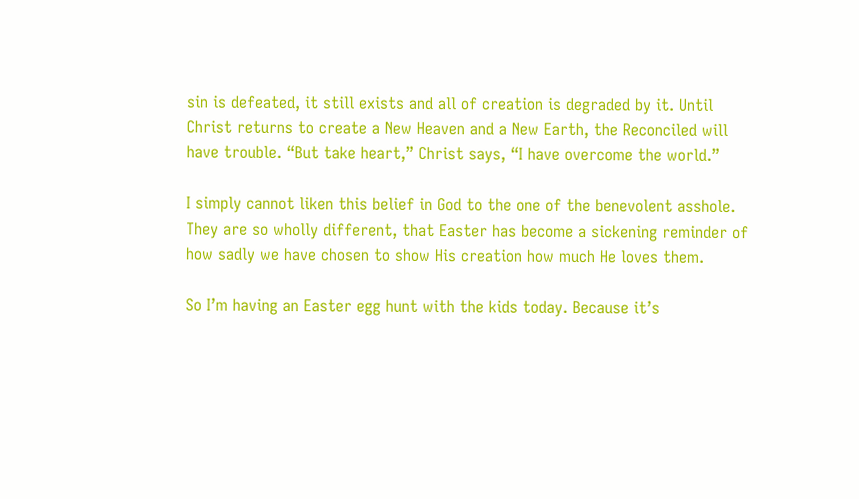sin is defeated, it still exists and all of creation is degraded by it. Until Christ returns to create a New Heaven and a New Earth, the Reconciled will have trouble. “But take heart,” Christ says, “I have overcome the world.”

I simply cannot liken this belief in God to the one of the benevolent asshole. They are so wholly different, that Easter has become a sickening reminder of how sadly we have chosen to show His creation how much He loves them.

So I’m having an Easter egg hunt with the kids today. Because it’s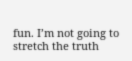fun. I’m not going to stretch the truth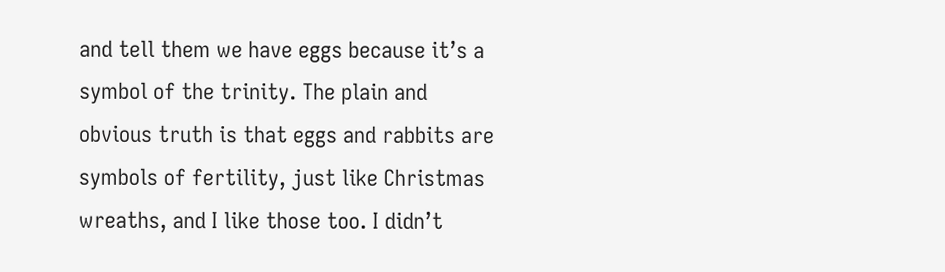and tell them we have eggs because it’s a symbol of the trinity. The plain and obvious truth is that eggs and rabbits are symbols of fertility, just like Christmas wreaths, and I like those too. I didn’t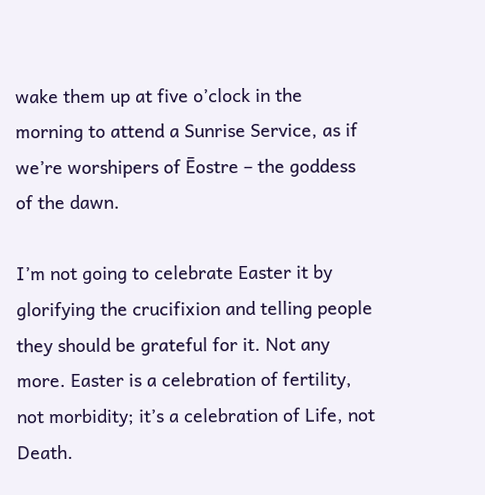wake them up at five o’clock in the morning to attend a Sunrise Service, as if we’re worshipers of Ēostre – the goddess of the dawn.

I’m not going to celebrate Easter it by glorifying the crucifixion and telling people they should be grateful for it. Not any more. Easter is a celebration of fertility, not morbidity; it’s a celebration of Life, not Death.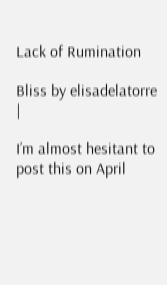Lack of Rumination

Bliss by elisadelatorre |

I’m almost hesitant to post this on April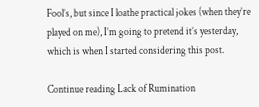Fool’s, but since I loathe practical jokes (when they’re played on me), I’m going to pretend it’s yesterday, which is when I started considering this post.

Continue reading Lack of Rumination